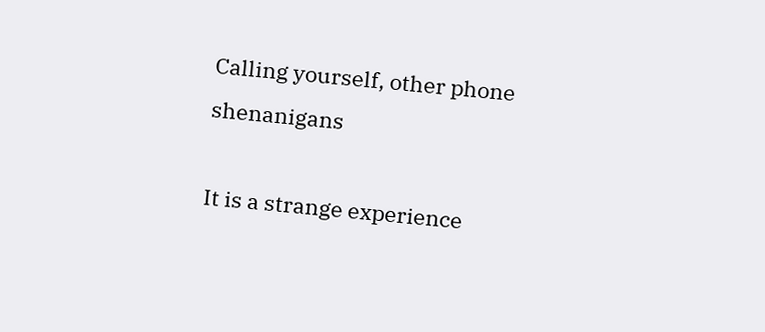Calling yourself, other phone shenanigans

It is a strange experience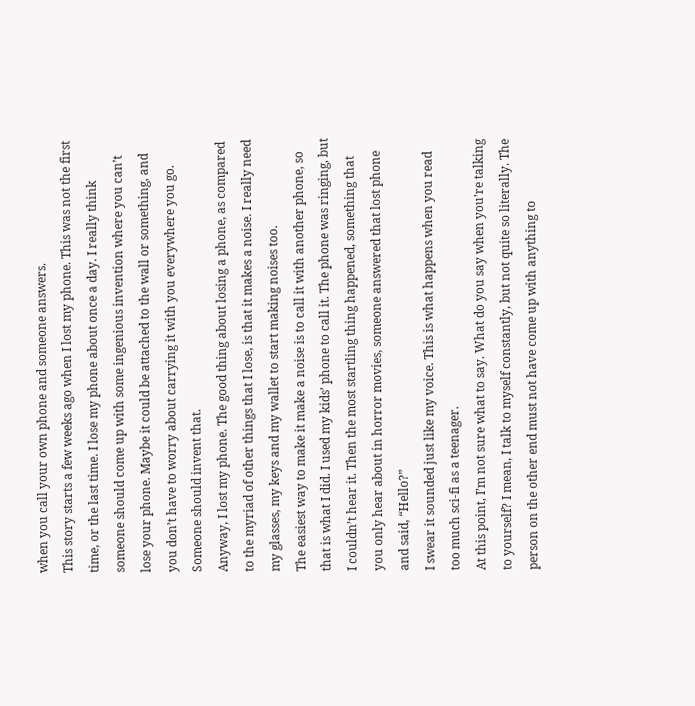when you call your own phone and someone answers.
This story starts a few weeks ago when I lost my phone. This was not the first time, or the last time. I lose my phone about once a day. I really think someone should come up with some ingenious invention where you can’t lose your phone. Maybe it could be attached to the wall or something, and you don’t have to worry about carrying it with you everywhere you go. Someone should invent that.
Anyway, I lost my phone. The good thing about losing a phone, as compared to the myriad of other things that I lose, is that it makes a noise. I really need my glasses, my keys and my wallet to start making noises too.
The easiest way to make it make a noise is to call it with another phone, so that is what I did. I used my kids’ phone to call it. The phone was ringing, but I couldn’t hear it. Then the most startling thing happened, something that you only hear about in horror movies, someone answered that lost phone and said, “Hello?”
I swear it sounded just like my voice. This is what happens when you read too much sci-fi as a teenager.
At this point, I’m not sure what to say. What do you say when you’re talking to yourself? I mean, I talk to myself constantly, but not quite so literally. The person on the other end must not have come up with anything to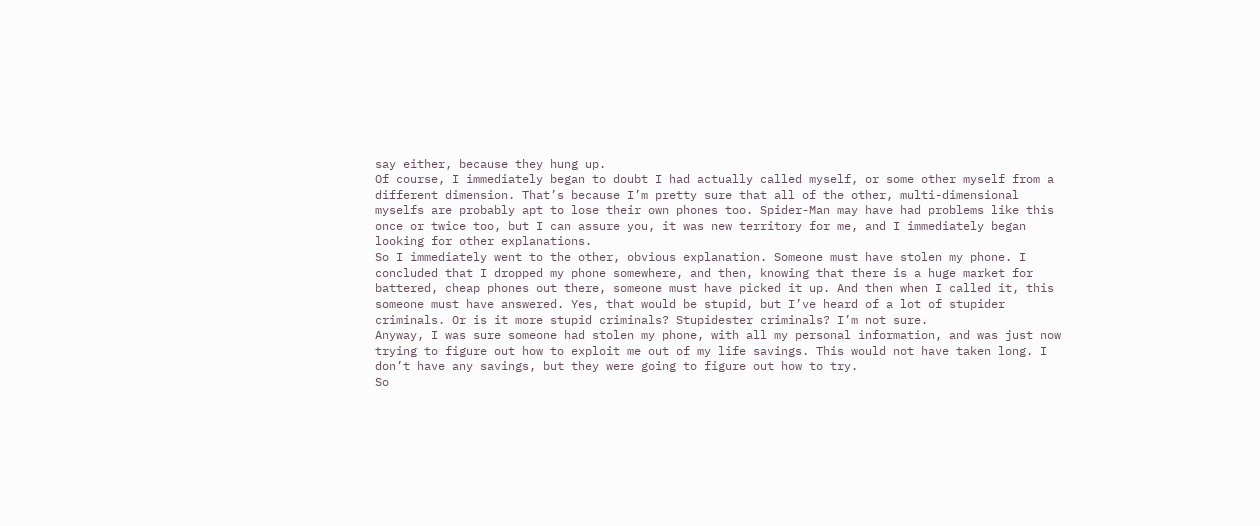say either, because they hung up.
Of course, I immediately began to doubt I had actually called myself, or some other myself from a different dimension. That’s because I’m pretty sure that all of the other, multi-dimensional myselfs are probably apt to lose their own phones too. Spider-Man may have had problems like this once or twice too, but I can assure you, it was new territory for me, and I immediately began looking for other explanations.
So I immediately went to the other, obvious explanation. Someone must have stolen my phone. I concluded that I dropped my phone somewhere, and then, knowing that there is a huge market for battered, cheap phones out there, someone must have picked it up. And then when I called it, this someone must have answered. Yes, that would be stupid, but I’ve heard of a lot of stupider criminals. Or is it more stupid criminals? Stupidester criminals? I’m not sure.
Anyway, I was sure someone had stolen my phone, with all my personal information, and was just now trying to figure out how to exploit me out of my life savings. This would not have taken long. I don’t have any savings, but they were going to figure out how to try.
So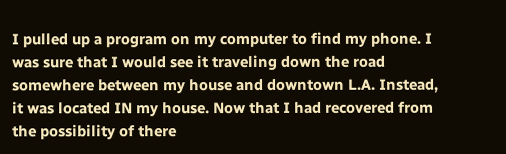I pulled up a program on my computer to find my phone. I was sure that I would see it traveling down the road somewhere between my house and downtown L.A. Instead, it was located IN my house. Now that I had recovered from the possibility of there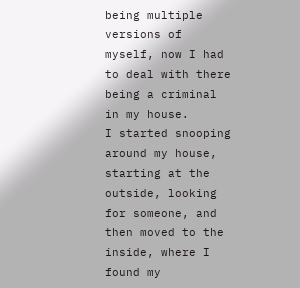being multiple versions of myself, now I had to deal with there being a criminal in my house.
I started snooping around my house, starting at the outside, looking for someone, and then moved to the inside, where I found my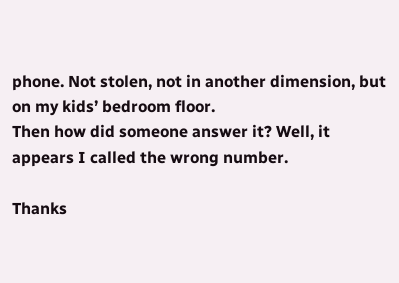phone. Not stolen, not in another dimension, but on my kids’ bedroom floor.
Then how did someone answer it? Well, it appears I called the wrong number.

Thanks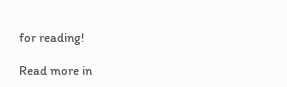for reading!

Read more in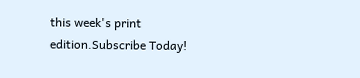this week's print edition.Subscribe Today!